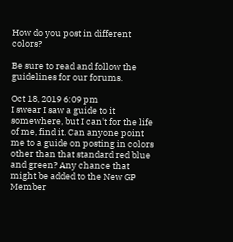How do you post in different colors?

Be sure to read and follow the guidelines for our forums.

Oct 18, 2019 6:09 pm
I swear I saw a guide to it somewhere, but I can't for the life of me, find it. Can anyone point me to a guide on posting in colors other than that standard red blue and green? Any chance that might be added to the New GP Member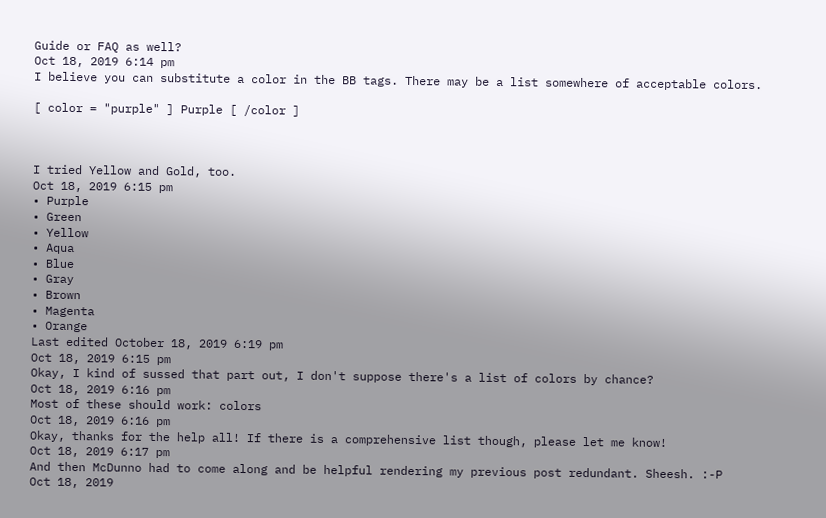Guide or FAQ as well?
Oct 18, 2019 6:14 pm
I believe you can substitute a color in the BB tags. There may be a list somewhere of acceptable colors.

[ color = "purple" ] Purple [ /color ]



I tried Yellow and Gold, too.
Oct 18, 2019 6:15 pm
• Purple
• Green
• Yellow
• Aqua
• Blue
• Gray
• Brown
• Magenta
• Orange
Last edited October 18, 2019 6:19 pm
Oct 18, 2019 6:15 pm
Okay, I kind of sussed that part out, I don't suppose there's a list of colors by chance?
Oct 18, 2019 6:16 pm
Most of these should work: colors
Oct 18, 2019 6:16 pm
Okay, thanks for the help all! If there is a comprehensive list though, please let me know!
Oct 18, 2019 6:17 pm
And then McDunno had to come along and be helpful rendering my previous post redundant. Sheesh. :-P
Oct 18, 2019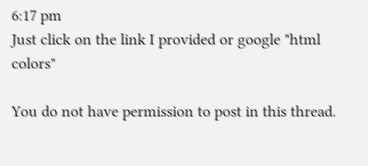6:17 pm
Just click on the link I provided or google "html colors"

You do not have permission to post in this thread.